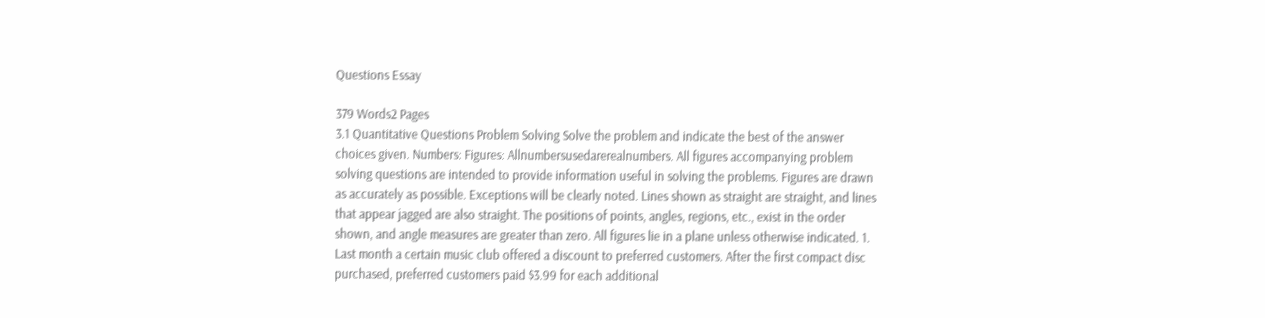Questions Essay

379 Words2 Pages
3.1 Quantitative Questions Problem Solving Solve the problem and indicate the best of the answer choices given. Numbers: Figures: Allnumbersusedarerealnumbers. All figures accompanying problem solving questions are intended to provide information useful in solving the problems. Figures are drawn as accurately as possible. Exceptions will be clearly noted. Lines shown as straight are straight, and lines that appear jagged are also straight. The positions of points, angles, regions, etc., exist in the order shown, and angle measures are greater than zero. All figures lie in a plane unless otherwise indicated. 1. Last month a certain music club offered a discount to preferred customers. After the first compact disc purchased, preferred customers paid $3.99 for each additional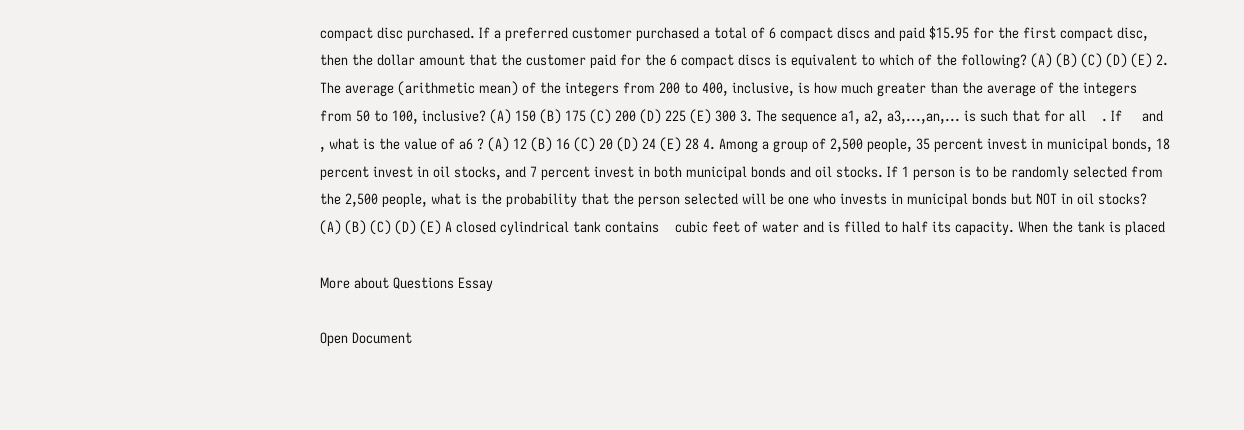compact disc purchased. If a preferred customer purchased a total of 6 compact discs and paid $15.95 for the first compact disc, then the dollar amount that the customer paid for the 6 compact discs is equivalent to which of the following? (A) (B) (C) (D) (E) 2. The average (arithmetic mean) of the integers from 200 to 400, inclusive, is how much greater than the average of the integers from 50 to 100, inclusive? (A) 150 (B) 175 (C) 200 (D) 225 (E) 300 3. The sequence a1, a2, a3,...,an,... is such that for all    . If     and , what is the value of a6 ? (A) 12 (B) 16 (C) 20 (D) 24 (E) 28 4. Among a group of 2,500 people, 35 percent invest in municipal bonds, 18 percent invest in oil stocks, and 7 percent invest in both municipal bonds and oil stocks. If 1 person is to be randomly selected from the 2,500 people, what is the probability that the person selected will be one who invests in municipal bonds but NOT in oil stocks? (A) (B) (C) (D) (E) A closed cylindrical tank contains    cubic feet of water and is filled to half its capacity. When the tank is placed

More about Questions Essay

Open Document